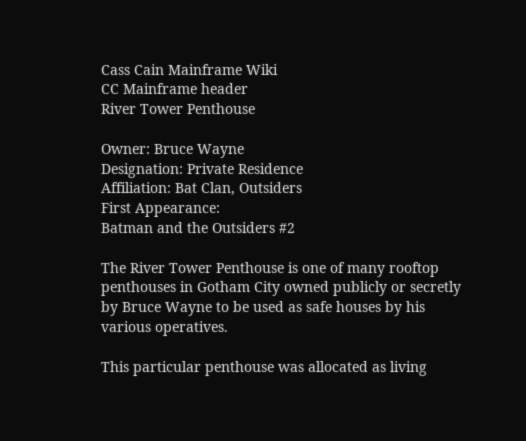Cass Cain Mainframe Wiki
CC Mainframe header
River Tower Penthouse

Owner: Bruce Wayne
Designation: Private Residence
Affiliation: Bat Clan, Outsiders
First Appearance:
Batman and the Outsiders #2

The River Tower Penthouse is one of many rooftop penthouses in Gotham City owned publicly or secretly by Bruce Wayne to be used as safe houses by his various operatives.

This particular penthouse was allocated as living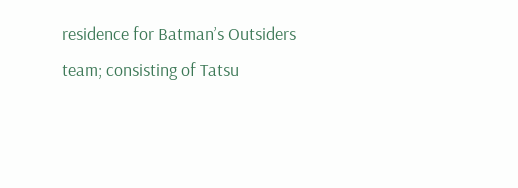residence for Batman’s Outsiders team; consisting of Tatsu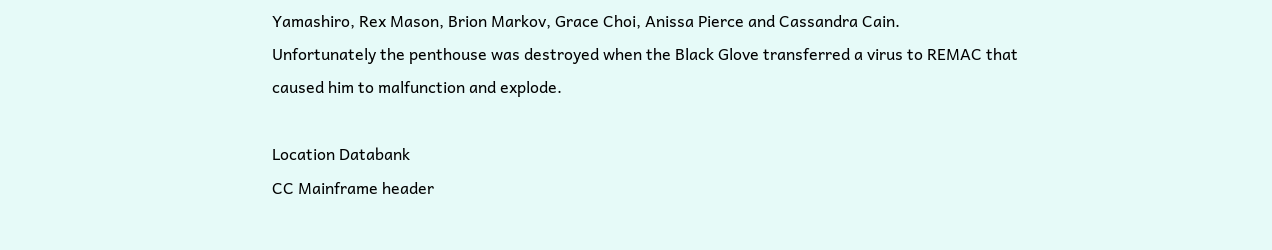Yamashiro, Rex Mason, Brion Markov, Grace Choi, Anissa Pierce and Cassandra Cain.
Unfortunately the penthouse was destroyed when the Black Glove transferred a virus to REMAC that caused him to malfunction and explode.

Location Databank
CC Mainframe header